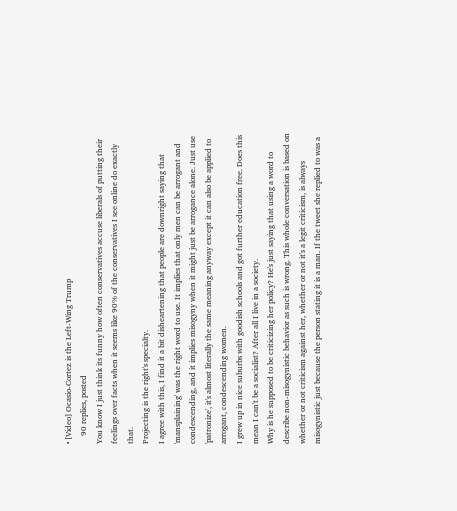• [Video] Ocasio-Cortez is the Left-Wing Trump
    90 replies, posted
You know I just think its funny how often conservatives accuse liberals of putting their feelings over facts when it seems like 90% of the conservatives I see online do exactly that.
Projecting is the right's specialty.
I agree with this, I find it a bit disheartening that people are downright saying that 'mansplaining' was the right word to use. It implies that only men can be arrogant and condescending, and it implies misogyny when it might just be arrogance alone. Just use 'patronize', it's almost literally the same meaning anyway except it can also be applied to arrogant, condescending women.
I grew up in nice suburbs with goodish schools and got further education free. Does this mean I can't be a socialist? After all I live in a society.
Why is he supposed to be criticizing her policy? He's just saying that using a word to describe non-misogynistic behavior as such is wrong. This whole conversation is based on whether or not criticism against her, whether or not it's a legit criticism, is always misogynistic just because the person stating it is a man. If the tweet she replied to was a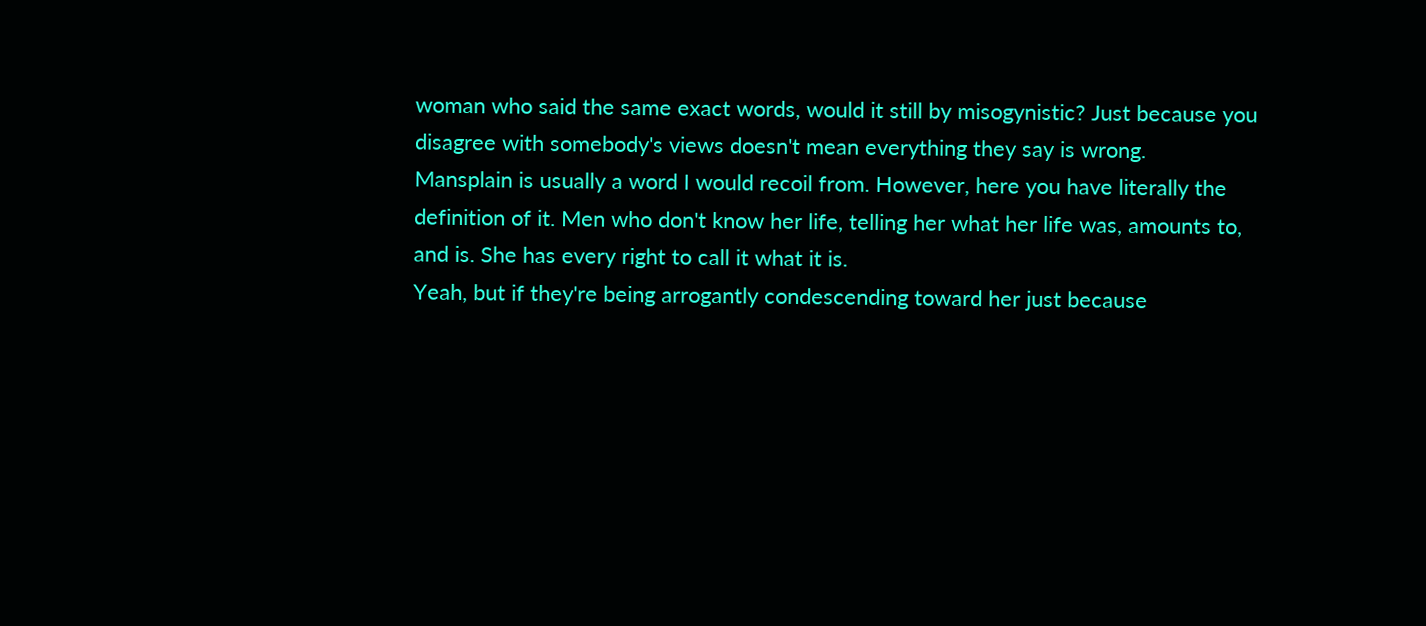woman who said the same exact words, would it still by misogynistic? Just because you disagree with somebody's views doesn't mean everything they say is wrong.
Mansplain is usually a word I would recoil from. However, here you have literally the definition of it. Men who don't know her life, telling her what her life was, amounts to, and is. She has every right to call it what it is.
Yeah, but if they're being arrogantly condescending toward her just because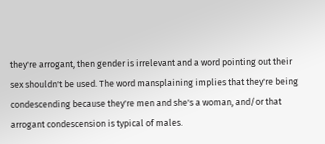they're arrogant, then gender is irrelevant and a word pointing out their sex shouldn't be used. The word mansplaining implies that they're being condescending because they're men and she's a woman, and/or that arrogant condescension is typical of males.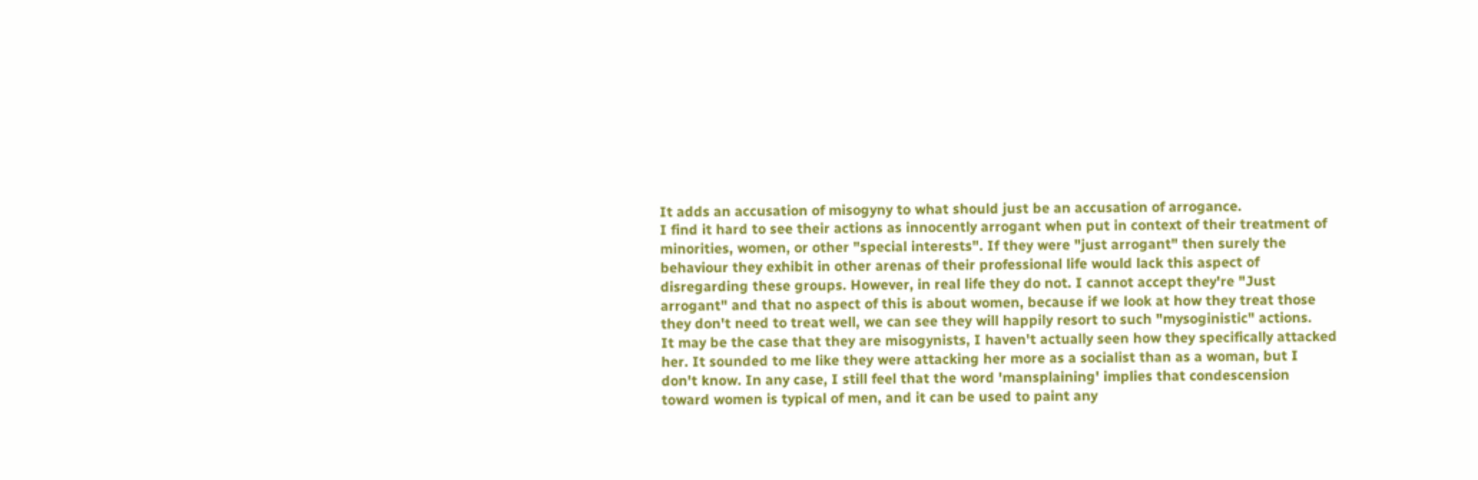It adds an accusation of misogyny to what should just be an accusation of arrogance.
I find it hard to see their actions as innocently arrogant when put in context of their treatment of minorities, women, or other "special interests". If they were "just arrogant" then surely the behaviour they exhibit in other arenas of their professional life would lack this aspect of disregarding these groups. However, in real life they do not. I cannot accept they're "Just arrogant" and that no aspect of this is about women, because if we look at how they treat those they don't need to treat well, we can see they will happily resort to such "mysoginistic" actions.
It may be the case that they are misogynists, I haven't actually seen how they specifically attacked her. It sounded to me like they were attacking her more as a socialist than as a woman, but I don't know. In any case, I still feel that the word 'mansplaining' implies that condescension toward women is typical of men, and it can be used to paint any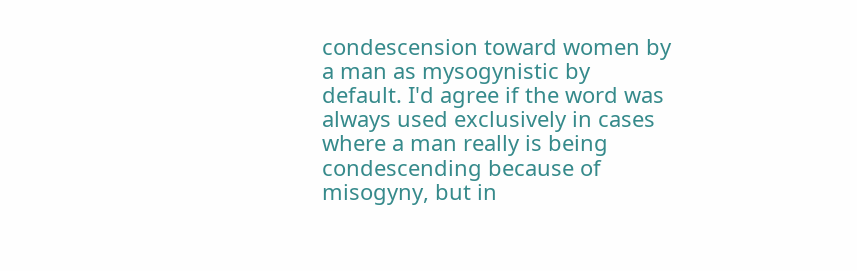condescension toward women by a man as mysogynistic by default. I'd agree if the word was always used exclusively in cases where a man really is being condescending because of misogyny, but in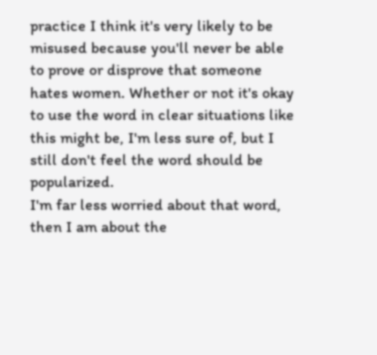practice I think it's very likely to be misused because you'll never be able to prove or disprove that someone hates women. Whether or not it's okay to use the word in clear situations like this might be, I'm less sure of, but I still don't feel the word should be popularized.
I'm far less worried about that word, then I am about the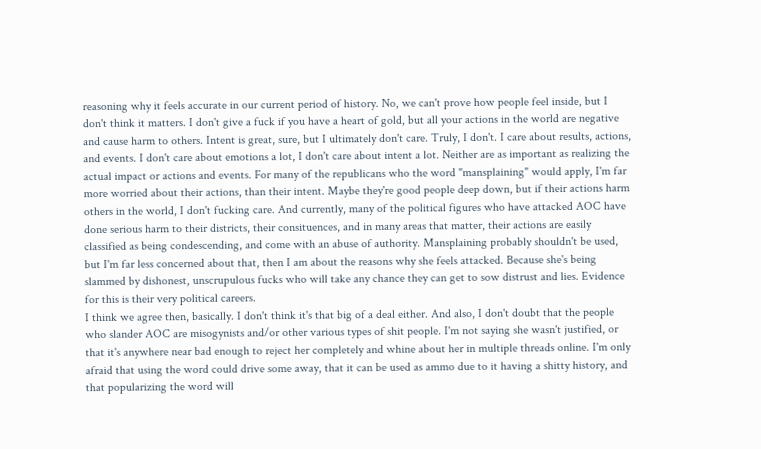reasoning why it feels accurate in our current period of history. No, we can't prove how people feel inside, but I don't think it matters. I don't give a fuck if you have a heart of gold, but all your actions in the world are negative and cause harm to others. Intent is great, sure, but I ultimately don't care. Truly, I don't. I care about results, actions, and events. I don't care about emotions a lot, I don't care about intent a lot. Neither are as important as realizing the actual impact or actions and events. For many of the republicans who the word "mansplaining" would apply, I'm far more worried about their actions, than their intent. Maybe they're good people deep down, but if their actions harm others in the world, I don't fucking care. And currently, many of the political figures who have attacked AOC have done serious harm to their districts, their consituences, and in many areas that matter, their actions are easily classified as being condescending, and come with an abuse of authority. Mansplaining probably shouldn't be used, but I'm far less concerned about that, then I am about the reasons why she feels attacked. Because she's being slammed by dishonest, unscrupulous fucks who will take any chance they can get to sow distrust and lies. Evidence for this is their very political careers.
I think we agree then, basically. I don't think it's that big of a deal either. And also, I don't doubt that the people who slander AOC are misogynists and/or other various types of shit people. I'm not saying she wasn't justified, or that it's anywhere near bad enough to reject her completely and whine about her in multiple threads online. I'm only afraid that using the word could drive some away, that it can be used as ammo due to it having a shitty history, and that popularizing the word will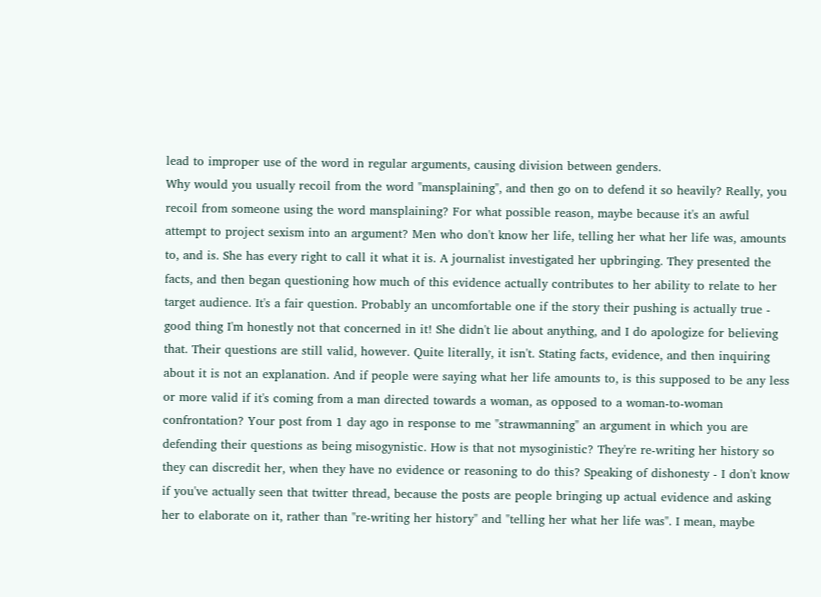lead to improper use of the word in regular arguments, causing division between genders.
Why would you usually recoil from the word "mansplaining", and then go on to defend it so heavily? Really, you recoil from someone using the word mansplaining? For what possible reason, maybe because it's an awful attempt to project sexism into an argument? Men who don't know her life, telling her what her life was, amounts to, and is. She has every right to call it what it is. A journalist investigated her upbringing. They presented the facts, and then began questioning how much of this evidence actually contributes to her ability to relate to her target audience. It's a fair question. Probably an uncomfortable one if the story their pushing is actually true - good thing I'm honestly not that concerned in it! She didn't lie about anything, and I do apologize for believing that. Their questions are still valid, however. Quite literally, it isn't. Stating facts, evidence, and then inquiring about it is not an explanation. And if people were saying what her life amounts to, is this supposed to be any less or more valid if it's coming from a man directed towards a woman, as opposed to a woman-to-woman confrontation? Your post from 1 day ago in response to me "strawmanning" an argument in which you are defending their questions as being misogynistic. How is that not mysoginistic? They're re-writing her history so they can discredit her, when they have no evidence or reasoning to do this? Speaking of dishonesty - I don't know if you've actually seen that twitter thread, because the posts are people bringing up actual evidence and asking her to elaborate on it, rather than "re-writing her history" and "telling her what her life was". I mean, maybe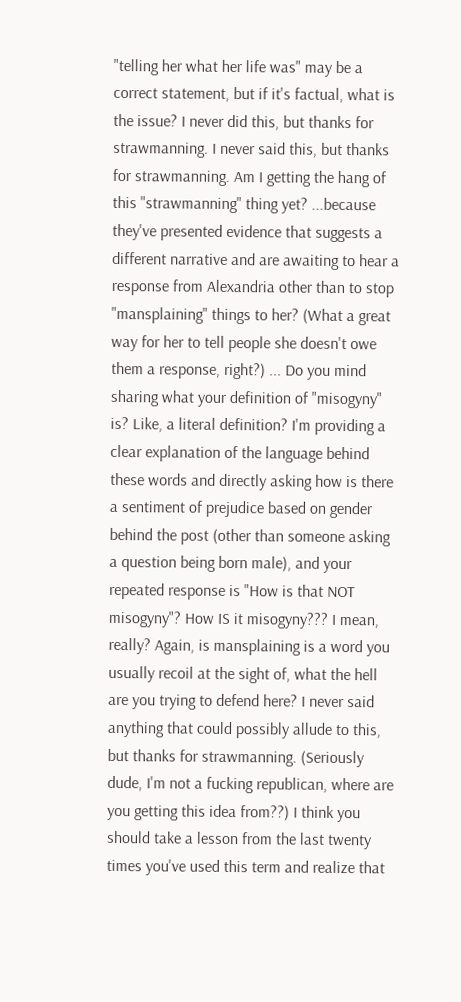"telling her what her life was" may be a correct statement, but if it's factual, what is the issue? I never did this, but thanks for strawmanning. I never said this, but thanks for strawmanning. Am I getting the hang of this "strawmanning" thing yet? ...because they've presented evidence that suggests a different narrative and are awaiting to hear a response from Alexandria other than to stop "mansplaining" things to her? (What a great way for her to tell people she doesn't owe them a response, right?) ... Do you mind sharing what your definition of "misogyny" is? Like, a literal definition? I'm providing a clear explanation of the language behind these words and directly asking how is there a sentiment of prejudice based on gender behind the post (other than someone asking a question being born male), and your repeated response is "How is that NOT misogyny"? How IS it misogyny??? I mean, really? Again, is mansplaining is a word you usually recoil at the sight of, what the hell are you trying to defend here? I never said anything that could possibly allude to this, but thanks for strawmanning. (Seriously dude, I'm not a fucking republican, where are you getting this idea from??) I think you should take a lesson from the last twenty times you've used this term and realize that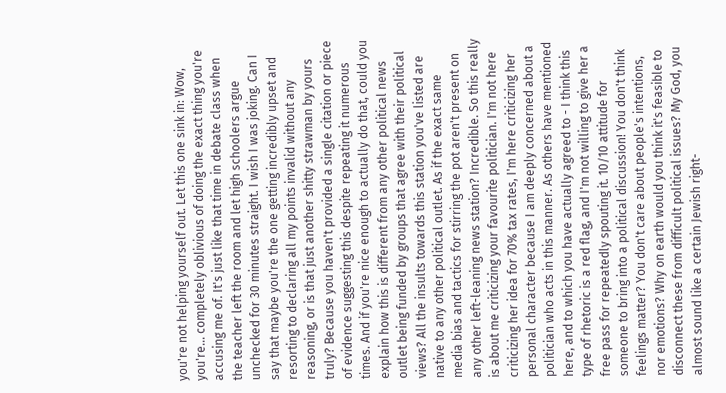you're not helping yourself out. Let this one sink in: Wow, you're... completely oblivious of doing the exact thing you're accusing me of. It's just like that time in debate class when the teacher left the room and let high schoolers argue unchecked for 30 minutes straight. I wish I was joking. Can I say that maybe you're the one getting incredibly upset and resorting to declaring all my points invalid without any reasoning, or is that just another shitty strawman by yours truly? Because you haven't provided a single citation or piece of evidence suggesting this despite repeating it numerous times. And if you're nice enough to actually do that, could you explain how this is different from any other political news outlet being funded by groups that agree with their political views? All the insults towards this station you've listed are native to any other political outlet. As if the exact same media bias and tactics for stirring the pot aren't present on any other left-leaning news station? Incredible. So this really is about me criticizing your favourite politician. I'm not here criticizing her idea for 70% tax rates, I'm here criticizing her personal character because I am deeply concerned about a politician who acts in this manner. As others have mentioned here, and to which you have actually agreed to - I think this type of rhetoric is a red flag, and I'm not willing to give her a free pass for repeatedly spouting it. 10/10 attitude for someone to bring into a political discussion! You don't think feelings matter? You don't care about people's intentions, nor emotions? Why on earth would you think it's feasible to disconnect these from difficult political issues? My God, you almost sound like a certain Jewish right-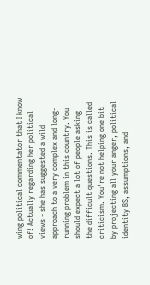wing political commentator that I know of! Actually regarding her political views - she has suggested a wild approach to a very complex and long-running problem in this country. You should expect a lot of people asking the difficult questions. This is called criticism. You're not helping one bit by projecting all your anger, political identity BS, assumptions, and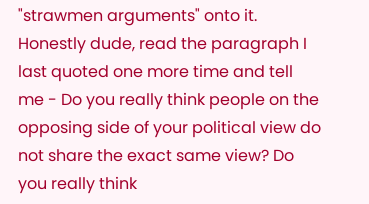"strawmen arguments" onto it. Honestly dude, read the paragraph I last quoted one more time and tell me - Do you really think people on the opposing side of your political view do not share the exact same view? Do you really think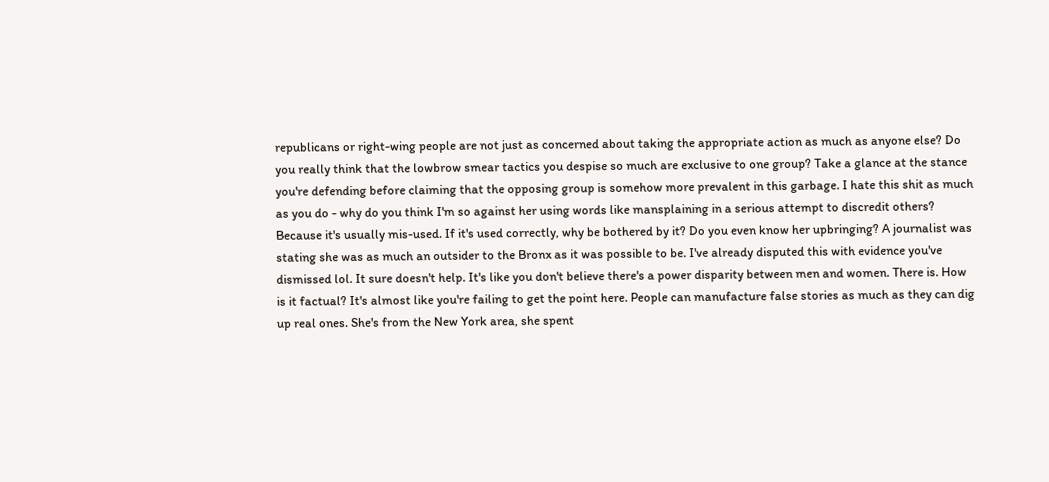republicans or right-wing people are not just as concerned about taking the appropriate action as much as anyone else? Do you really think that the lowbrow smear tactics you despise so much are exclusive to one group? Take a glance at the stance you're defending before claiming that the opposing group is somehow more prevalent in this garbage. I hate this shit as much as you do - why do you think I'm so against her using words like mansplaining in a serious attempt to discredit others?
Because it's usually mis-used. If it's used correctly, why be bothered by it? Do you even know her upbringing? A journalist was stating she was as much an outsider to the Bronx as it was possible to be. I've already disputed this with evidence you've dismissed lol. It sure doesn't help. It's like you don't believe there's a power disparity between men and women. There is. How is it factual? It's almost like you're failing to get the point here. People can manufacture false stories as much as they can dig up real ones. She's from the New York area, she spent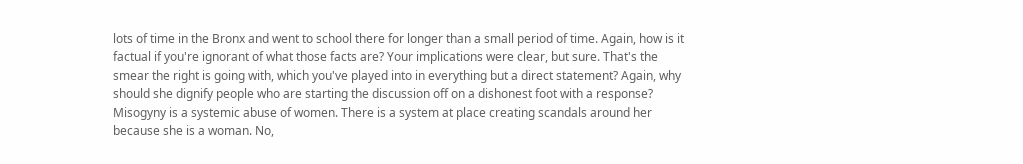lots of time in the Bronx and went to school there for longer than a small period of time. Again, how is it factual if you're ignorant of what those facts are? Your implications were clear, but sure. That's the smear the right is going with, which you've played into in everything but a direct statement? Again, why should she dignify people who are starting the discussion off on a dishonest foot with a response? Misogyny is a systemic abuse of women. There is a system at place creating scandals around her because she is a woman. No,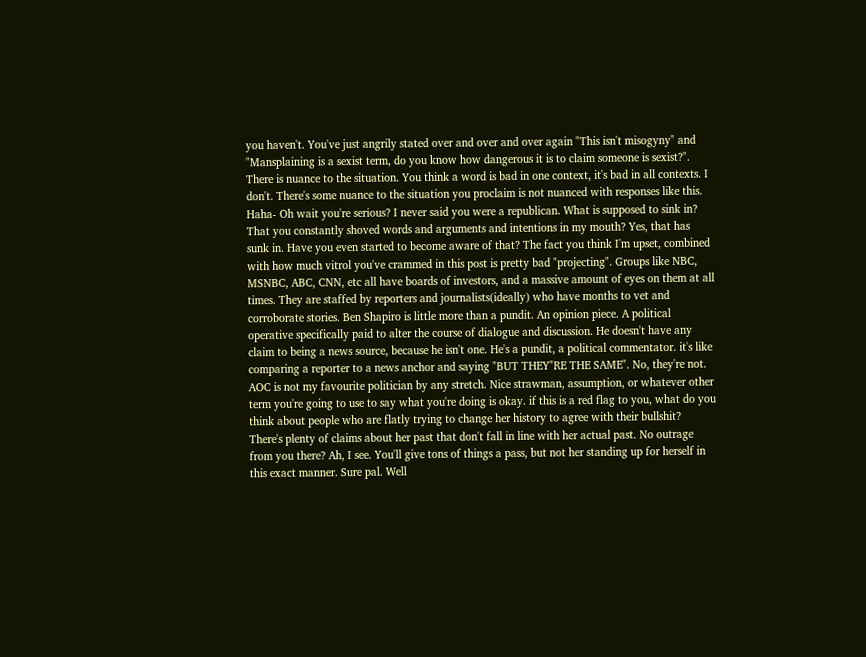you haven't. You've just angrily stated over and over and over again "This isn't misogyny" and "Mansplaining is a sexist term, do you know how dangerous it is to claim someone is sexist?". There is nuance to the situation. You think a word is bad in one context, it's bad in all contexts. I don't. There's some nuance to the situation you proclaim is not nuanced with responses like this. Haha- Oh wait you're serious? I never said you were a republican. What is supposed to sink in? That you constantly shoved words and arguments and intentions in my mouth? Yes, that has sunk in. Have you even started to become aware of that? The fact you think I'm upset, combined with how much vitrol you've crammed in this post is pretty bad "projecting". Groups like NBC, MSNBC, ABC, CNN, etc all have boards of investors, and a massive amount of eyes on them at all times. They are staffed by reporters and journalists(ideally) who have months to vet and corroborate stories. Ben Shapiro is little more than a pundit. An opinion piece. A political operative specifically paid to alter the course of dialogue and discussion. He doesn't have any claim to being a news source, because he isn't one. He's a pundit, a political commentator. it's like comparing a reporter to a news anchor and saying "BUT THEY"RE THE SAME". No, they're not. AOC is not my favourite politician by any stretch. Nice strawman, assumption, or whatever other term you're going to use to say what you're doing is okay. if this is a red flag to you, what do you think about people who are flatly trying to change her history to agree with their bullshit? There's plenty of claims about her past that don't fall in line with her actual past. No outrage from you there? Ah, I see. You'll give tons of things a pass, but not her standing up for herself in this exact manner. Sure pal. Well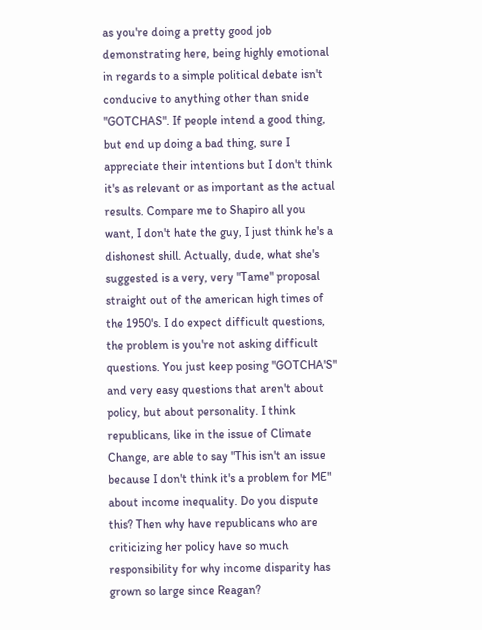as you're doing a pretty good job demonstrating here, being highly emotional in regards to a simple political debate isn't conducive to anything other than snide "GOTCHAS". If people intend a good thing, but end up doing a bad thing, sure I appreciate their intentions but I don't think it's as relevant or as important as the actual results. Compare me to Shapiro all you want, I don't hate the guy, I just think he's a dishonest shill. Actually, dude, what she's suggested is a very, very "Tame" proposal straight out of the american high times of the 1950's. I do expect difficult questions, the problem is you're not asking difficult questions. You just keep posing "GOTCHA'S" and very easy questions that aren't about policy, but about personality. I think republicans, like in the issue of Climate Change, are able to say "This isn't an issue because I don't think it's a problem for ME" about income inequality. Do you dispute this? Then why have republicans who are criticizing her policy have so much responsibility for why income disparity has grown so large since Reagan?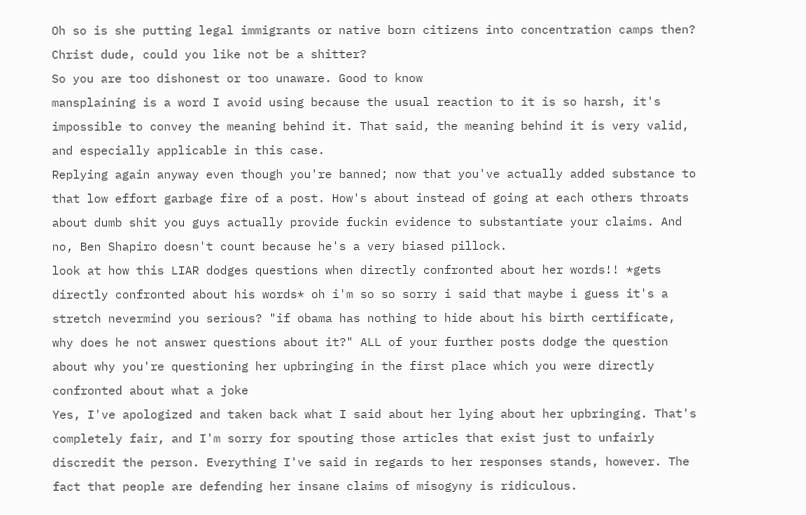Oh so is she putting legal immigrants or native born citizens into concentration camps then?
Christ dude, could you like not be a shitter?
So you are too dishonest or too unaware. Good to know
mansplaining is a word I avoid using because the usual reaction to it is so harsh, it's impossible to convey the meaning behind it. That said, the meaning behind it is very valid, and especially applicable in this case.
Replying again anyway even though you're banned; now that you've actually added substance to that low effort garbage fire of a post. How's about instead of going at each others throats about dumb shit you guys actually provide fuckin evidence to substantiate your claims. And no, Ben Shapiro doesn't count because he's a very biased pillock.
look at how this LIAR dodges questions when directly confronted about her words!! *gets directly confronted about his words* oh i'm so so sorry i said that maybe i guess it's a stretch nevermind you serious? "if obama has nothing to hide about his birth certificate, why does he not answer questions about it?" ALL of your further posts dodge the question about why you're questioning her upbringing in the first place which you were directly confronted about what a joke
Yes, I've apologized and taken back what I said about her lying about her upbringing. That's completely fair, and I'm sorry for spouting those articles that exist just to unfairly discredit the person. Everything I've said in regards to her responses stands, however. The fact that people are defending her insane claims of misogyny is ridiculous.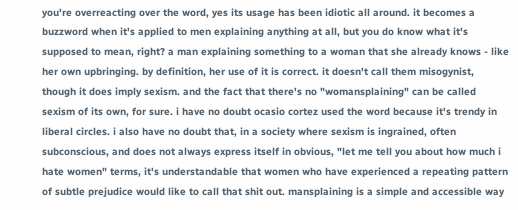you're overreacting over the word, yes its usage has been idiotic all around. it becomes a buzzword when it's applied to men explaining anything at all, but you do know what it's supposed to mean, right? a man explaining something to a woman that she already knows - like her own upbringing. by definition, her use of it is correct. it doesn't call them misogynist, though it does imply sexism. and the fact that there's no "womansplaining" can be called sexism of its own, for sure. i have no doubt ocasio cortez used the word because it's trendy in liberal circles. i also have no doubt that, in a society where sexism is ingrained, often subconscious, and does not always express itself in obvious, "let me tell you about how much i hate women" terms, it's understandable that women who have experienced a repeating pattern of subtle prejudice would like to call that shit out. mansplaining is a simple and accessible way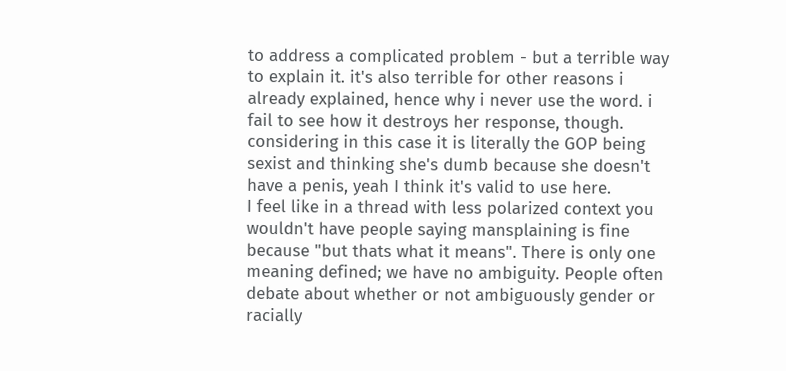to address a complicated problem - but a terrible way to explain it. it's also terrible for other reasons i already explained, hence why i never use the word. i fail to see how it destroys her response, though.
considering in this case it is literally the GOP being sexist and thinking she's dumb because she doesn't have a penis, yeah I think it's valid to use here.
I feel like in a thread with less polarized context you wouldn't have people saying mansplaining is fine because "but thats what it means". There is only one meaning defined; we have no ambiguity. People often debate about whether or not ambiguously gender or racially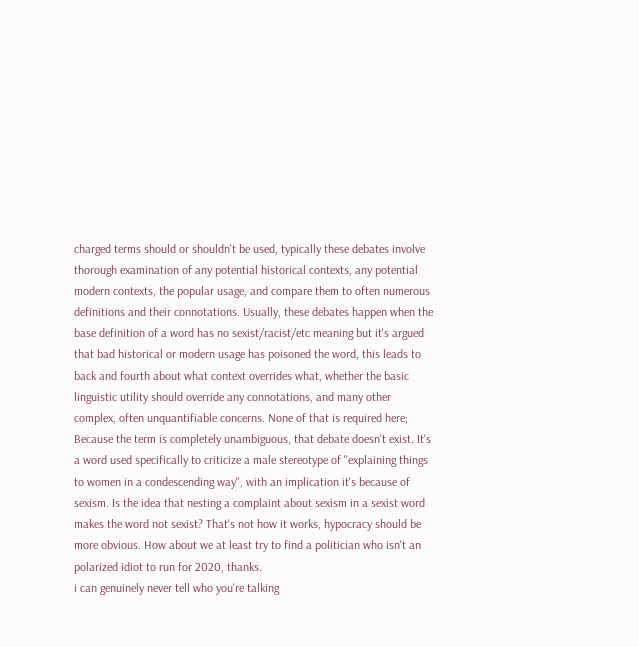charged terms should or shouldn't be used, typically these debates involve thorough examination of any potential historical contexts, any potential modern contexts, the popular usage, and compare them to often numerous definitions and their connotations. Usually, these debates happen when the base definition of a word has no sexist/racist/etc meaning but it's argued that bad historical or modern usage has poisoned the word, this leads to back and fourth about what context overrides what, whether the basic linguistic utility should override any connotations, and many other complex, often unquantifiable concerns. None of that is required here; Because the term is completely unambiguous, that debate doesn't exist. It's a word used specifically to criticize a male stereotype of "explaining things to women in a condescending way", with an implication it's because of sexism. Is the idea that nesting a complaint about sexism in a sexist word makes the word not sexist? That's not how it works, hypocracy should be more obvious. How about we at least try to find a politician who isn't an polarized idiot to run for 2020, thanks.
i can genuinely never tell who you're talking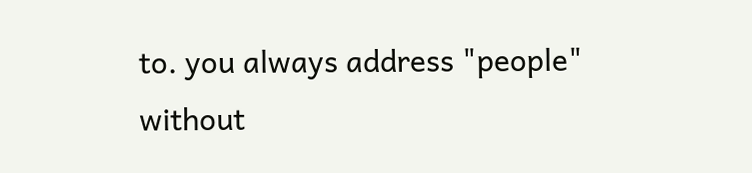to. you always address "people" without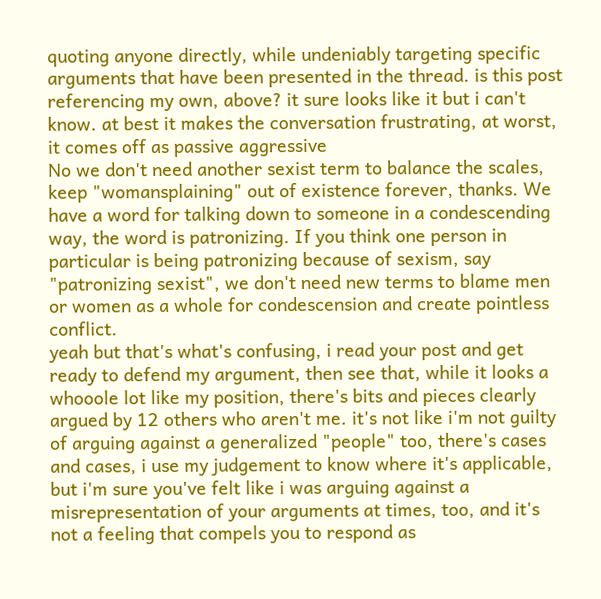quoting anyone directly, while undeniably targeting specific arguments that have been presented in the thread. is this post referencing my own, above? it sure looks like it but i can't know. at best it makes the conversation frustrating, at worst, it comes off as passive aggressive
No we don't need another sexist term to balance the scales, keep "womansplaining" out of existence forever, thanks. We have a word for talking down to someone in a condescending way, the word is patronizing. If you think one person in particular is being patronizing because of sexism, say "patronizing sexist", we don't need new terms to blame men or women as a whole for condescension and create pointless conflict.
yeah but that's what's confusing, i read your post and get ready to defend my argument, then see that, while it looks a whooole lot like my position, there's bits and pieces clearly argued by 12 others who aren't me. it's not like i'm not guilty of arguing against a generalized "people" too, there's cases and cases, i use my judgement to know where it's applicable, but i'm sure you've felt like i was arguing against a misrepresentation of your arguments at times, too, and it's not a feeling that compels you to respond as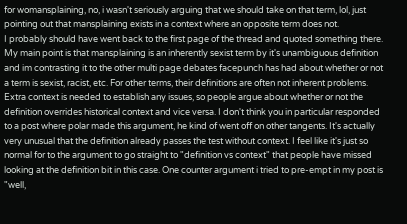for womansplaining, no, i wasn't seriously arguing that we should take on that term, lol, just pointing out that mansplaining exists in a context where an opposite term does not.
I probably should have went back to the first page of the thread and quoted something there. My main point is that mansplaining is an inherently sexist term by it's unambiguous definition and im contrasting it to the other multi page debates facepunch has had about whether or not a term is sexist, racist, etc. For other terms, their definitions are often not inherent problems. Extra context is needed to establish any issues, so people argue about whether or not the definition overrides historical context and vice versa. I don't think you in particular responded to a post where polar made this argument, he kind of went off on other tangents. It's actually very unusual that the definition already passes the test without context. I feel like it's just so normal for to the argument to go straight to "definition vs context" that people have missed looking at the definition bit in this case. One counter argument i tried to pre-empt in my post is "well,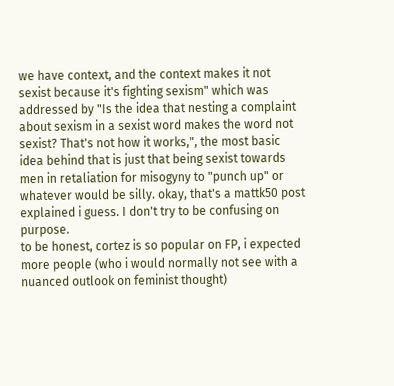we have context, and the context makes it not sexist because it's fighting sexism" which was addressed by "Is the idea that nesting a complaint about sexism in a sexist word makes the word not sexist? That's not how it works,", the most basic idea behind that is just that being sexist towards men in retaliation for misogyny to "punch up" or whatever would be silly. okay, that's a mattk50 post explained i guess. I don't try to be confusing on purpose.
to be honest, cortez is so popular on FP, i expected more people (who i would normally not see with a nuanced outlook on feminist thought)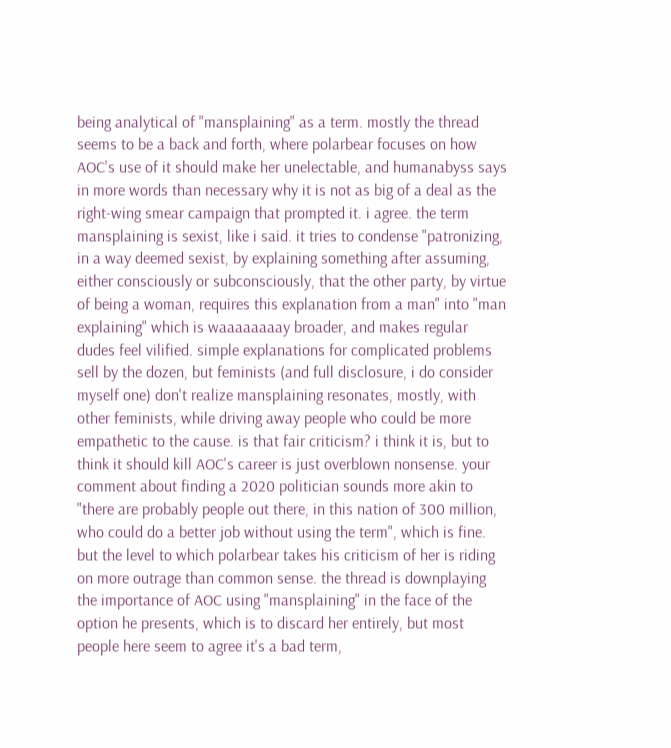being analytical of "mansplaining" as a term. mostly the thread seems to be a back and forth, where polarbear focuses on how AOC's use of it should make her unelectable, and humanabyss says in more words than necessary why it is not as big of a deal as the right-wing smear campaign that prompted it. i agree. the term mansplaining is sexist, like i said. it tries to condense "patronizing, in a way deemed sexist, by explaining something after assuming, either consciously or subconsciously, that the other party, by virtue of being a woman, requires this explanation from a man" into "man explaining" which is waaaaaaaay broader, and makes regular dudes feel vilified. simple explanations for complicated problems sell by the dozen, but feminists (and full disclosure, i do consider myself one) don't realize mansplaining resonates, mostly, with other feminists, while driving away people who could be more empathetic to the cause. is that fair criticism? i think it is, but to think it should kill AOC's career is just overblown nonsense. your comment about finding a 2020 politician sounds more akin to "there are probably people out there, in this nation of 300 million, who could do a better job without using the term", which is fine. but the level to which polarbear takes his criticism of her is riding on more outrage than common sense. the thread is downplaying the importance of AOC using "mansplaining" in the face of the option he presents, which is to discard her entirely, but most people here seem to agree it's a bad term,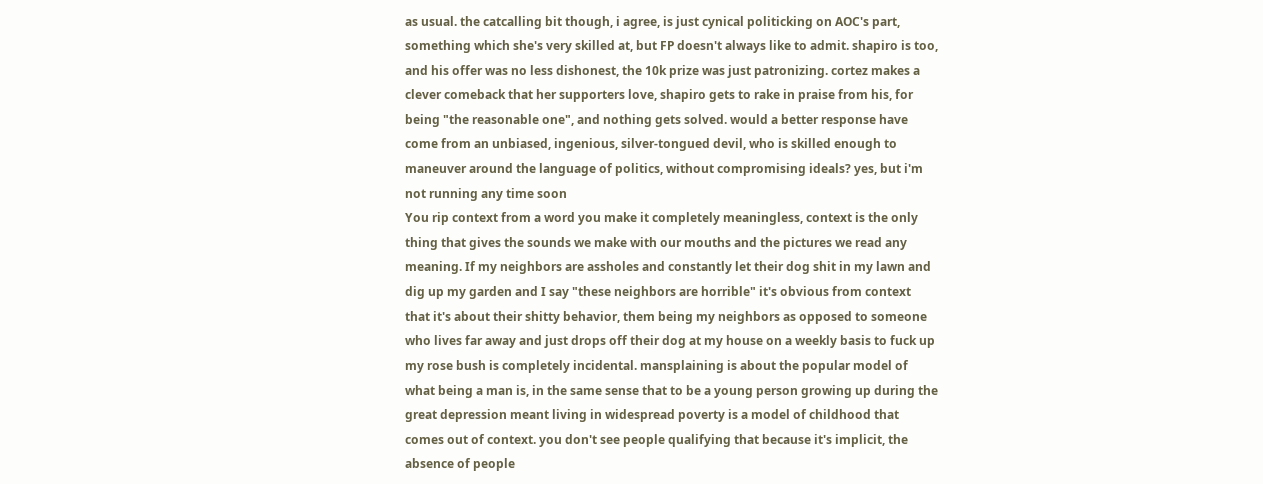as usual. the catcalling bit though, i agree, is just cynical politicking on AOC's part, something which she's very skilled at, but FP doesn't always like to admit. shapiro is too, and his offer was no less dishonest, the 10k prize was just patronizing. cortez makes a clever comeback that her supporters love, shapiro gets to rake in praise from his, for being "the reasonable one", and nothing gets solved. would a better response have come from an unbiased, ingenious, silver-tongued devil, who is skilled enough to maneuver around the language of politics, without compromising ideals? yes, but i'm not running any time soon
You rip context from a word you make it completely meaningless, context is the only thing that gives the sounds we make with our mouths and the pictures we read any meaning. If my neighbors are assholes and constantly let their dog shit in my lawn and dig up my garden and I say "these neighbors are horrible" it's obvious from context that it's about their shitty behavior, them being my neighbors as opposed to someone who lives far away and just drops off their dog at my house on a weekly basis to fuck up my rose bush is completely incidental. mansplaining is about the popular model of what being a man is, in the same sense that to be a young person growing up during the great depression meant living in widespread poverty is a model of childhood that comes out of context. you don't see people qualifying that because it's implicit, the absence of people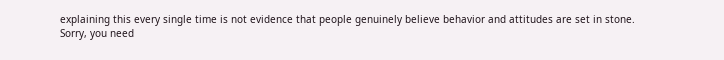explaining this every single time is not evidence that people genuinely believe behavior and attitudes are set in stone.
Sorry, you need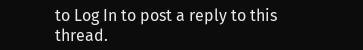to Log In to post a reply to this thread.